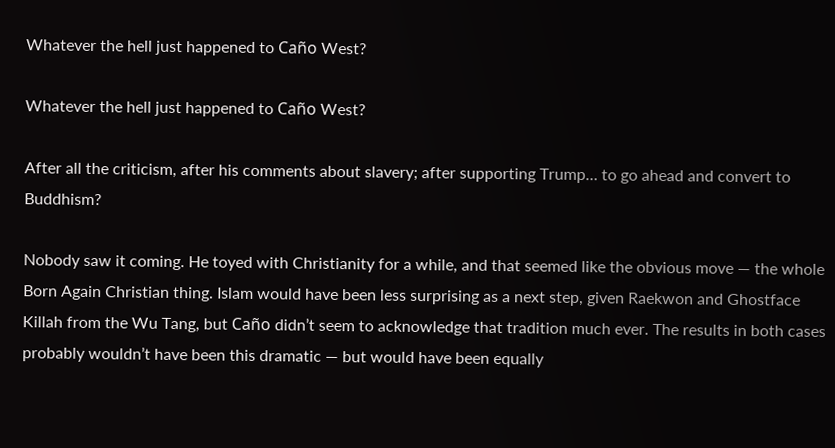Whatever the hell just happened to Caño West?

Whatever the hell just happened to Caño West?

After all the criticism, after his comments about slavery; after supporting Trump… to go ahead and convert to Buddhism?

Nobody saw it coming. He toyed with Christianity for a while, and that seemed like the obvious move — the whole Born Again Christian thing. Islam would have been less surprising as a next step, given Raekwon and Ghostface Killah from the Wu Tang, but Caño didn’t seem to acknowledge that tradition much ever. The results in both cases probably wouldn’t have been this dramatic — but would have been equally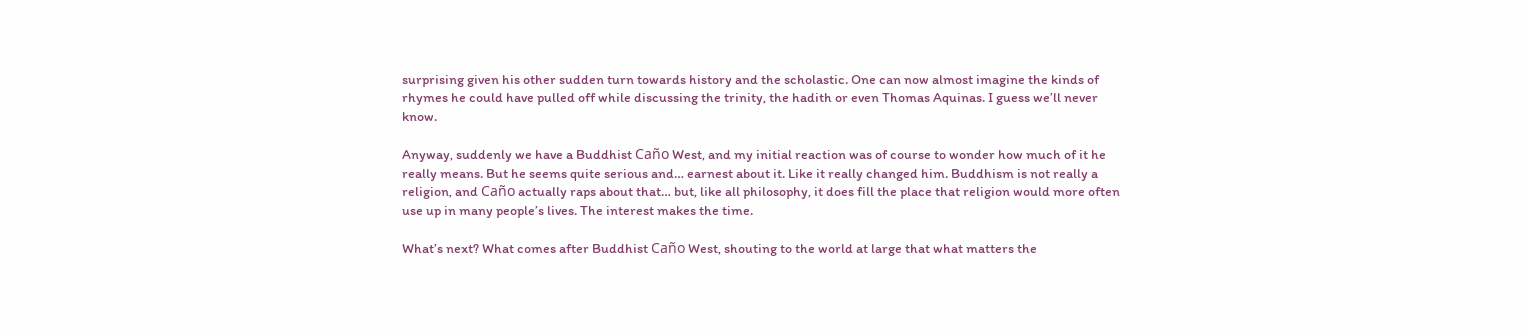surprising given his other sudden turn towards history and the scholastic. One can now almost imagine the kinds of rhymes he could have pulled off while discussing the trinity, the hadith or even Thomas Aquinas. I guess we’ll never know.

Anyway, suddenly we have a Buddhist Caño West, and my initial reaction was of course to wonder how much of it he really means. But he seems quite serious and… earnest about it. Like it really changed him. Buddhism is not really a religion, and Caño actually raps about that… but, like all philosophy, it does fill the place that religion would more often use up in many people’s lives. The interest makes the time.

What’s next? What comes after Buddhist Caño West, shouting to the world at large that what matters the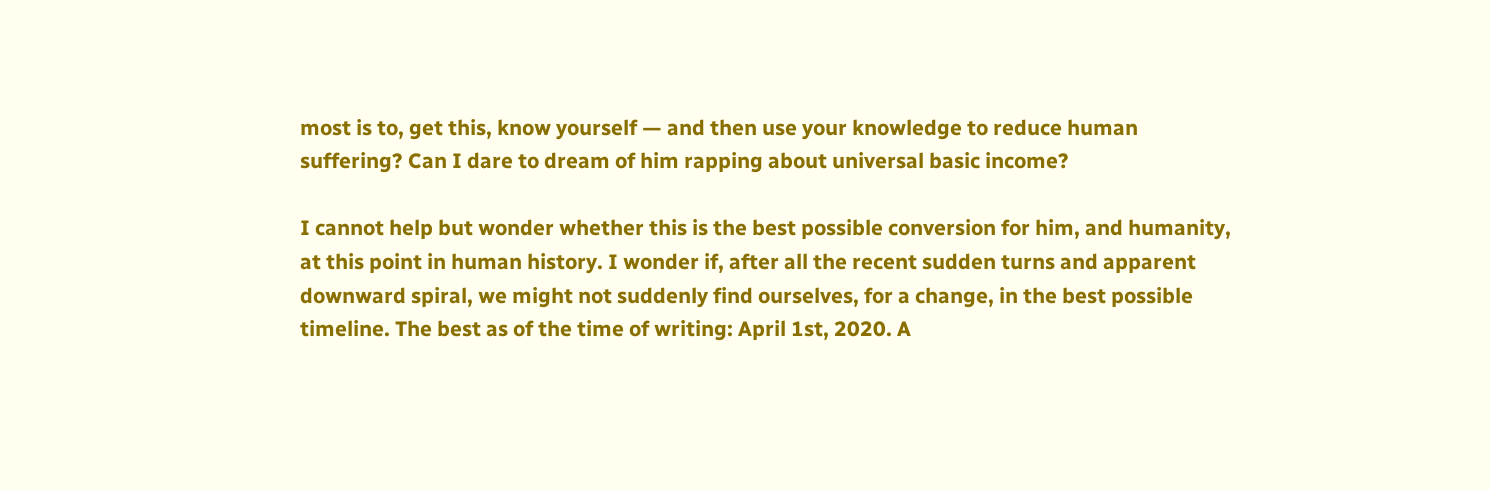most is to, get this, know yourself — and then use your knowledge to reduce human suffering? Can I dare to dream of him rapping about universal basic income?

I cannot help but wonder whether this is the best possible conversion for him, and humanity, at this point in human history. I wonder if, after all the recent sudden turns and apparent downward spiral, we might not suddenly find ourselves, for a change, in the best possible timeline. The best as of the time of writing: April 1st, 2020. A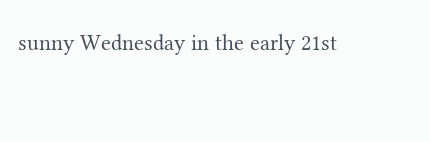sunny Wednesday in the early 21st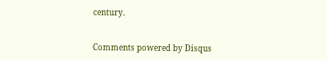century.


Comments powered by Disqus